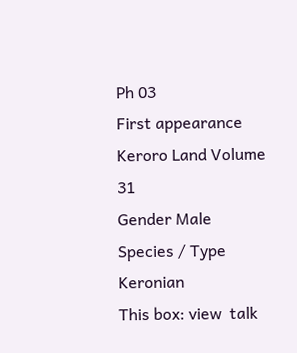Ph 03
First appearance Keroro Land Volume 31
Gender Male
Species / Type Keronian
This box: view  talk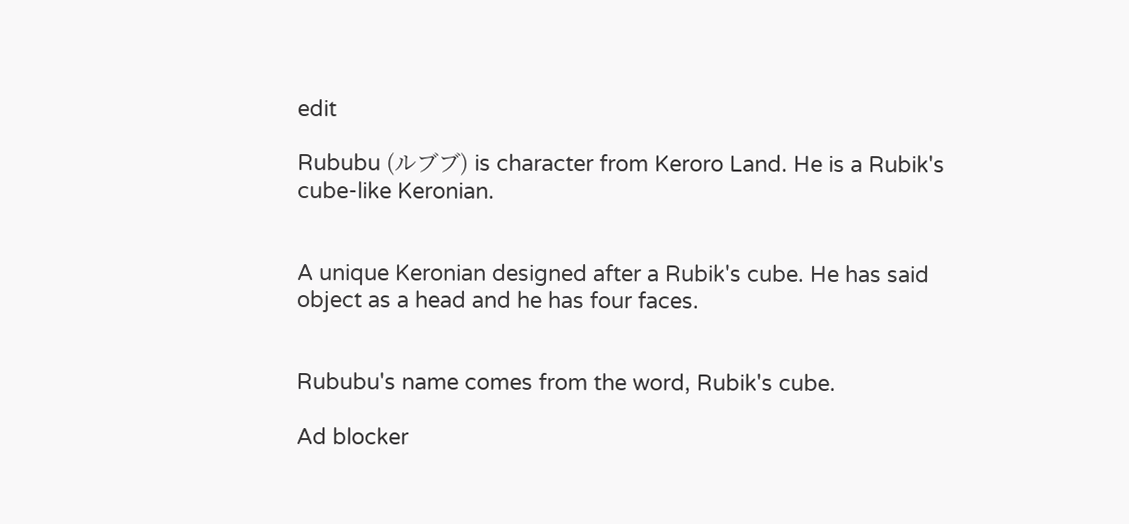edit

Rububu (ルブブ) is character from Keroro Land. He is a Rubik's cube-like Keronian.


A unique Keronian designed after a Rubik's cube. He has said object as a head and he has four faces.


Rububu's name comes from the word, Rubik's cube.

Ad blocker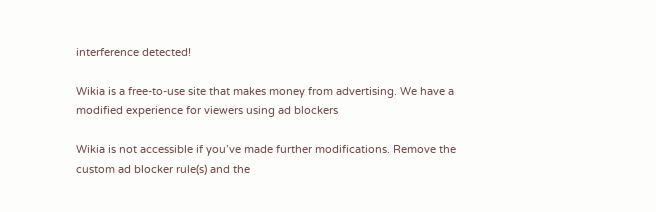interference detected!

Wikia is a free-to-use site that makes money from advertising. We have a modified experience for viewers using ad blockers

Wikia is not accessible if you’ve made further modifications. Remove the custom ad blocker rule(s) and the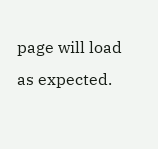page will load as expected.